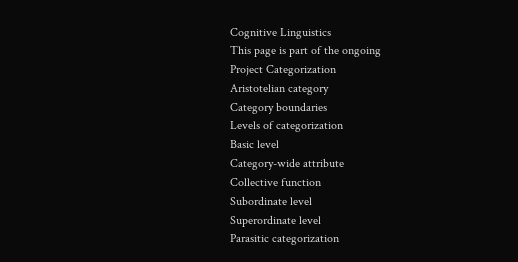Cognitive Linguistics
This page is part of the ongoing
Project Categorization
Aristotelian category
Category boundaries
Levels of categorization
Basic level
Category-wide attribute
Collective function
Subordinate level
Superordinate level
Parasitic categorization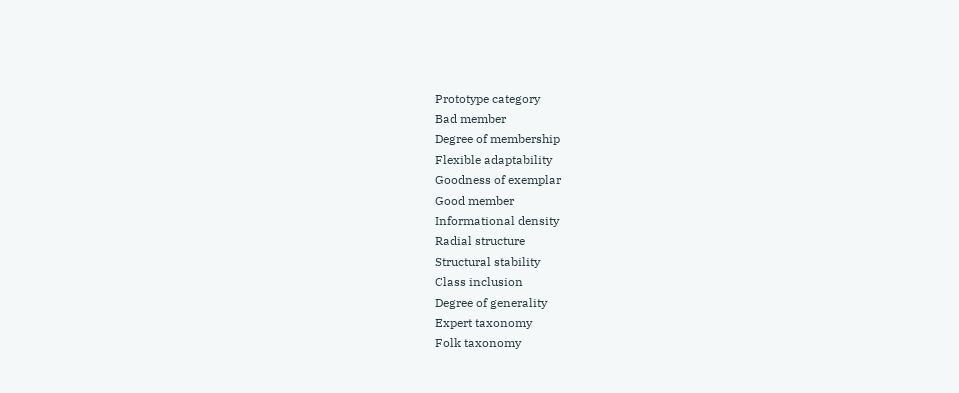Prototype category
Bad member
Degree of membership
Flexible adaptability
Goodness of exemplar
Good member
Informational density
Radial structure
Structural stability
Class inclusion
Degree of generality
Expert taxonomy
Folk taxonomy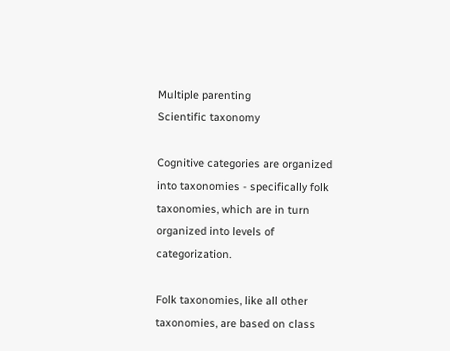Multiple parenting
Scientific taxonomy

Cognitive categories are organized into taxonomies - specifically folk taxonomies, which are in turn organized into levels of categorization.

Folk taxonomies, like all other taxonomies, are based on class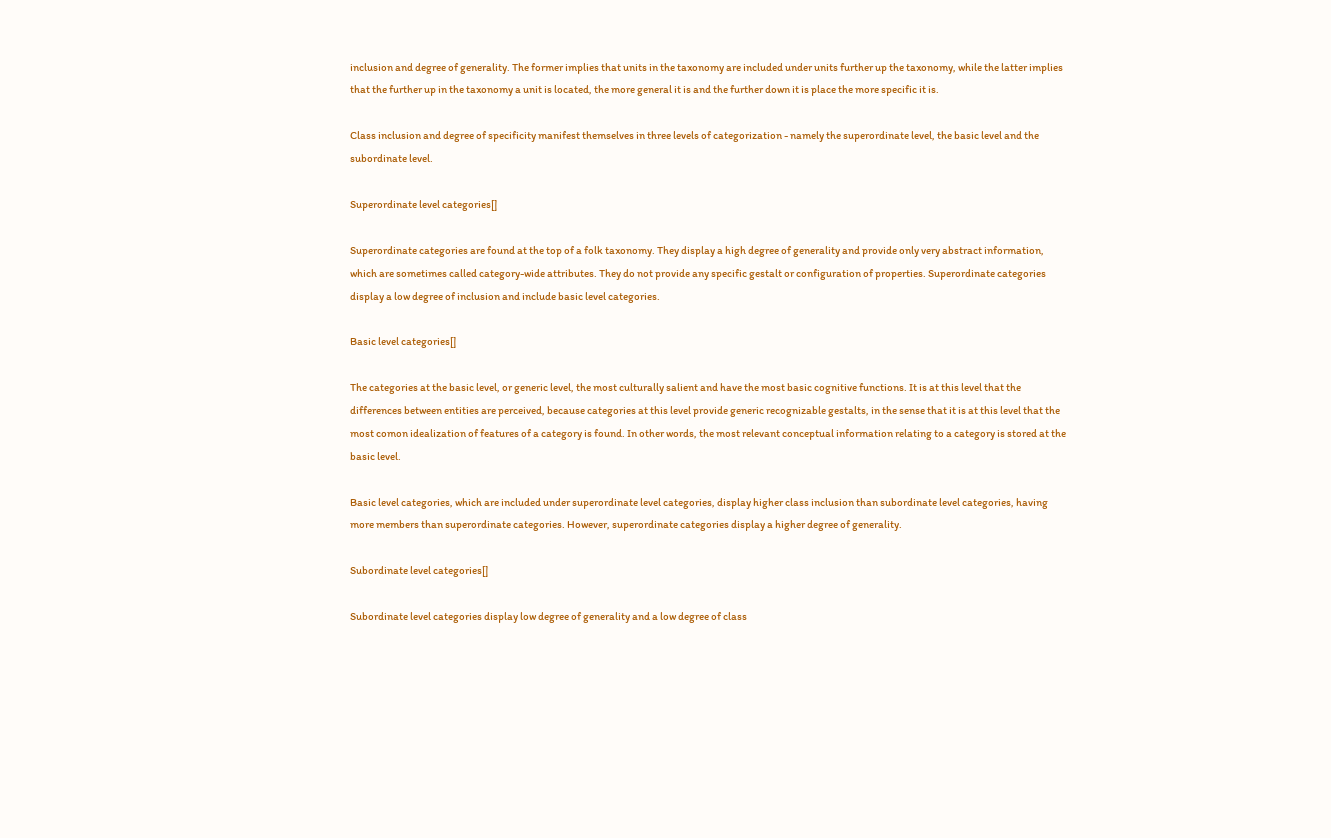inclusion and degree of generality. The former implies that units in the taxonomy are included under units further up the taxonomy, while the latter implies that the further up in the taxonomy a unit is located, the more general it is and the further down it is place the more specific it is.

Class inclusion and degree of specificity manifest themselves in three levels of categorization - namely the superordinate level, the basic level and the subordinate level.

Superordinate level categories[]

Superordinate categories are found at the top of a folk taxonomy. They display a high degree of generality and provide only very abstract information, which are sometimes called category-wide attributes. They do not provide any specific gestalt or configuration of properties. Superordinate categories display a low degree of inclusion and include basic level categories.

Basic level categories[]

The categories at the basic level, or generic level, the most culturally salient and have the most basic cognitive functions. It is at this level that the differences between entities are perceived, because categories at this level provide generic recognizable gestalts, in the sense that it is at this level that the most comon idealization of features of a category is found. In other words, the most relevant conceptual information relating to a category is stored at the basic level.

Basic level categories, which are included under superordinate level categories, display higher class inclusion than subordinate level categories, having more members than superordinate categories. However, superordinate categories display a higher degree of generality.

Subordinate level categories[]

Subordinate level categories display low degree of generality and a low degree of class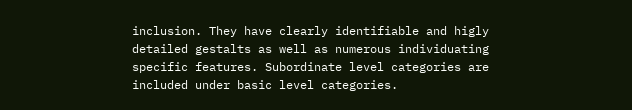inclusion. They have clearly identifiable and higly detailed gestalts as well as numerous individuating specific features. Subordinate level categories are included under basic level categories.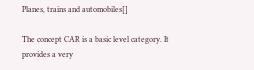Planes, trains and automobiles[]

The concept CAR is a basic level category. It provides a very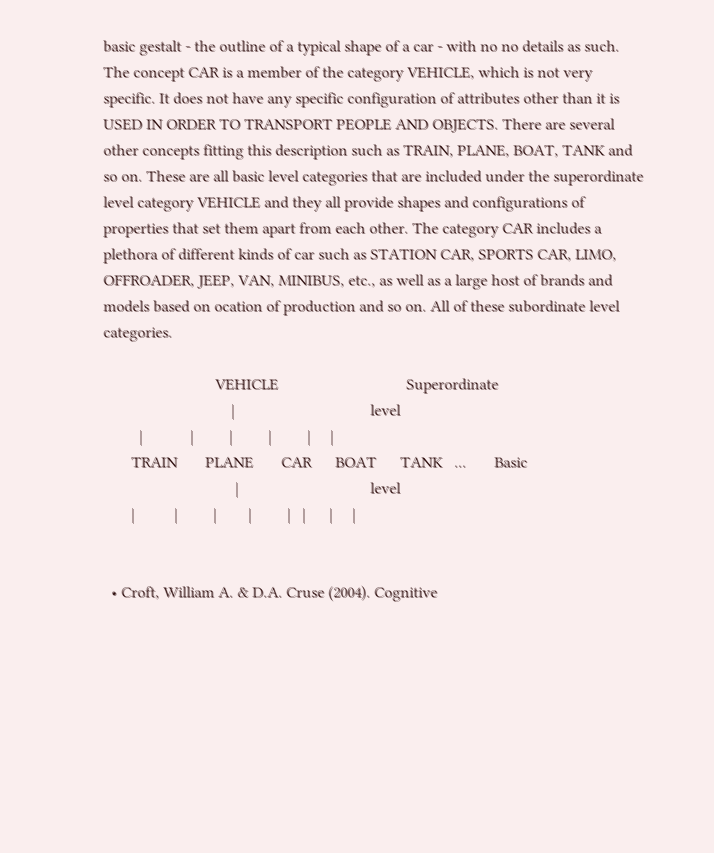basic gestalt - the outline of a typical shape of a car - with no no details as such. The concept CAR is a member of the category VEHICLE, which is not very specific. It does not have any specific configuration of attributes other than it is USED IN ORDER TO TRANSPORT PEOPLE AND OBJECTS. There are several other concepts fitting this description such as TRAIN, PLANE, BOAT, TANK and so on. These are all basic level categories that are included under the superordinate level category VEHICLE and they all provide shapes and configurations of properties that set them apart from each other. The category CAR includes a plethora of different kinds of car such as STATION CAR, SPORTS CAR, LIMO, OFFROADER, JEEP, VAN, MINIBUS, etc., as well as a large host of brands and models based on ocation of production and so on. All of these subordinate level categories.

                            VEHICLE                                Superordinate
                                |                                  level
         |            |         |         |         |     |
       TRAIN       PLANE       CAR      BOAT      TANK   ...       Basic
                                 |                                 level
       |          |         |        |         |   |      |     |


  • Croft, William A. & D.A. Cruse (2004). Cognitive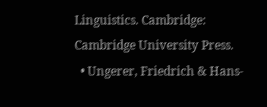Linguistics. Cambridge: Cambridge University Press.
  • Ungerer, Friedrich & Hans-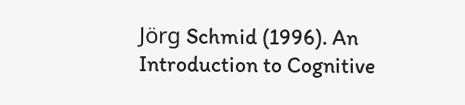Jörg Schmid (1996). An Introduction to Cognitive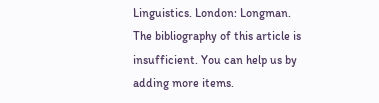Linguistics. London: Longman.
The bibliography of this article is insufficient. You can help us by adding more items.